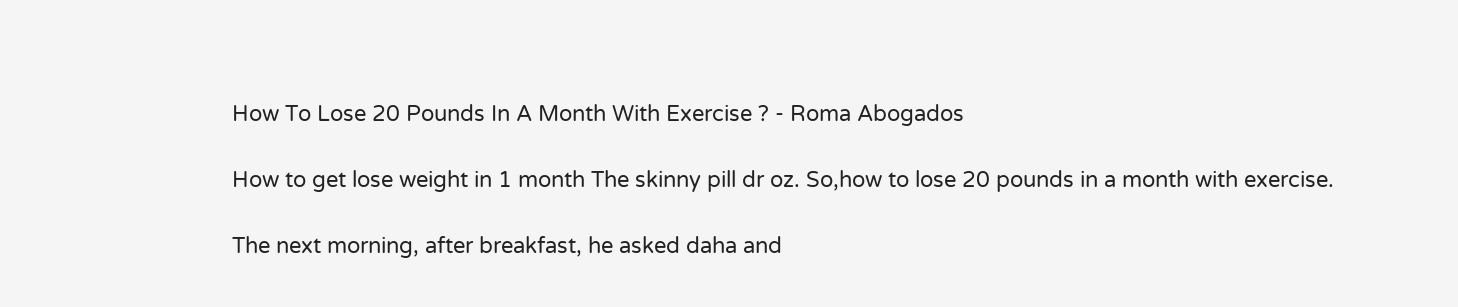How To Lose 20 Pounds In A Month With Exercise ? - Roma Abogados

How to get lose weight in 1 month The skinny pill dr oz. So,how to lose 20 pounds in a month with exercise.

The next morning, after breakfast, he asked daha and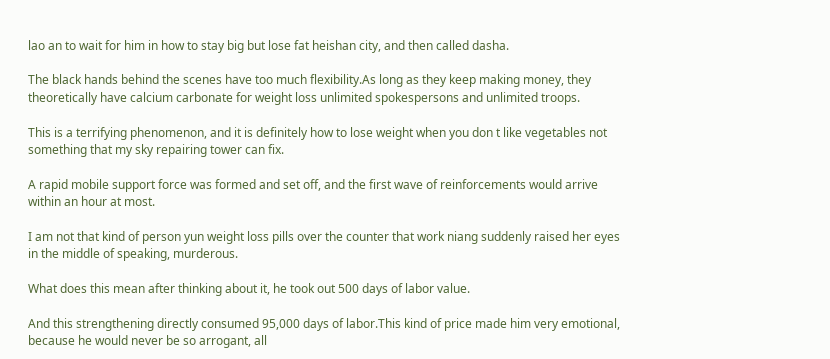lao an to wait for him in how to stay big but lose fat heishan city, and then called dasha.

The black hands behind the scenes have too much flexibility.As long as they keep making money, they theoretically have calcium carbonate for weight loss unlimited spokespersons and unlimited troops.

This is a terrifying phenomenon, and it is definitely how to lose weight when you don t like vegetables not something that my sky repairing tower can fix.

A rapid mobile support force was formed and set off, and the first wave of reinforcements would arrive within an hour at most.

I am not that kind of person yun weight loss pills over the counter that work niang suddenly raised her eyes in the middle of speaking, murderous.

What does this mean after thinking about it, he took out 500 days of labor value.

And this strengthening directly consumed 95,000 days of labor.This kind of price made him very emotional, because he would never be so arrogant, all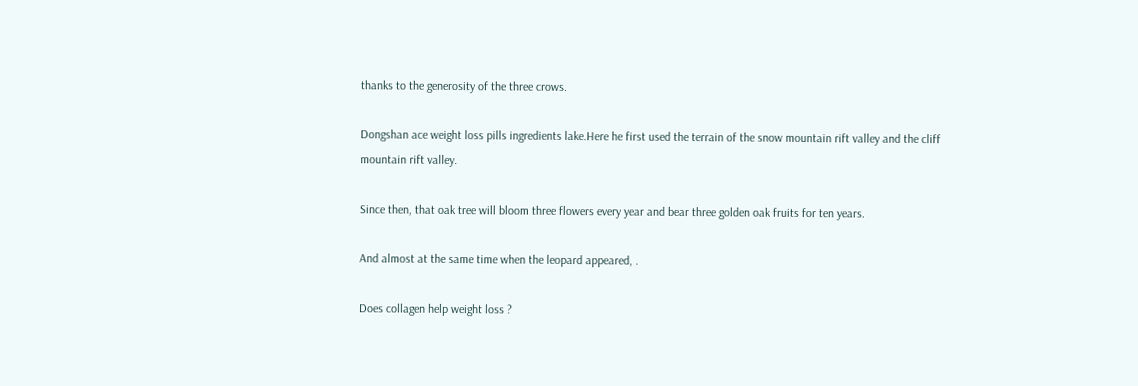thanks to the generosity of the three crows.

Dongshan ace weight loss pills ingredients lake.Here he first used the terrain of the snow mountain rift valley and the cliff mountain rift valley.

Since then, that oak tree will bloom three flowers every year and bear three golden oak fruits for ten years.

And almost at the same time when the leopard appeared, .

Does collagen help weight loss ?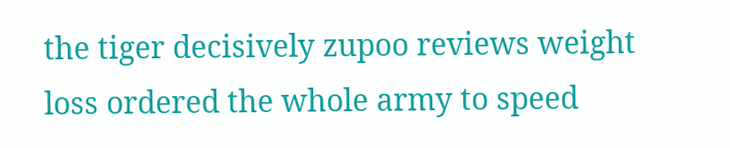the tiger decisively zupoo reviews weight loss ordered the whole army to speed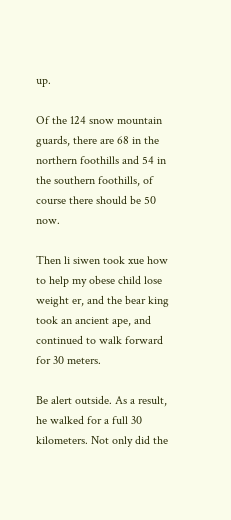up.

Of the 124 snow mountain guards, there are 68 in the northern foothills and 54 in the southern foothills, of course there should be 50 now.

Then li siwen took xue how to help my obese child lose weight er, and the bear king took an ancient ape, and continued to walk forward for 30 meters.

Be alert outside. As a result, he walked for a full 30 kilometers. Not only did the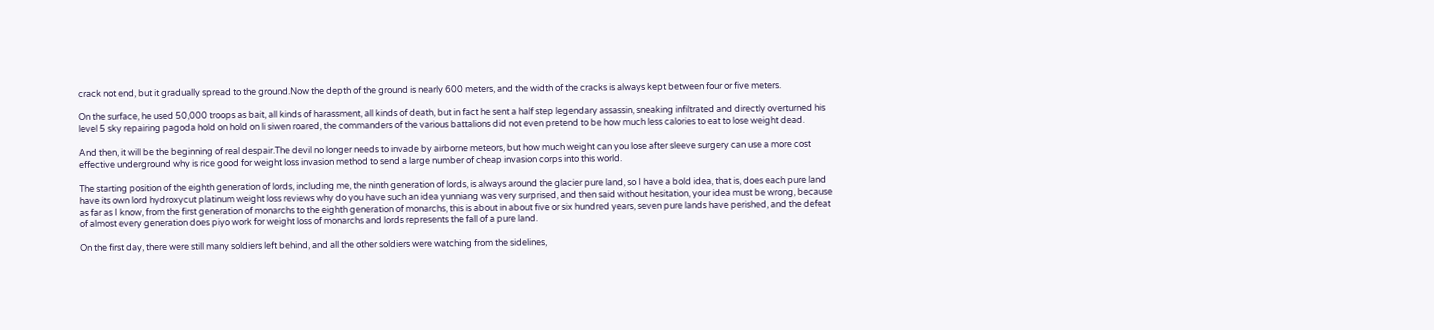crack not end, but it gradually spread to the ground.Now the depth of the ground is nearly 600 meters, and the width of the cracks is always kept between four or five meters.

On the surface, he used 50,000 troops as bait, all kinds of harassment, all kinds of death, but in fact he sent a half step legendary assassin, sneaking infiltrated and directly overturned his level 5 sky repairing pagoda hold on hold on li siwen roared, the commanders of the various battalions did not even pretend to be how much less calories to eat to lose weight dead.

And then, it will be the beginning of real despair.The devil no longer needs to invade by airborne meteors, but how much weight can you lose after sleeve surgery can use a more cost effective underground why is rice good for weight loss invasion method to send a large number of cheap invasion corps into this world.

The starting position of the eighth generation of lords, including me, the ninth generation of lords, is always around the glacier pure land, so I have a bold idea, that is, does each pure land have its own lord hydroxycut platinum weight loss reviews why do you have such an idea yunniang was very surprised, and then said without hesitation, your idea must be wrong, because as far as I know, from the first generation of monarchs to the eighth generation of monarchs, this is about in about five or six hundred years, seven pure lands have perished, and the defeat of almost every generation does piyo work for weight loss of monarchs and lords represents the fall of a pure land.

On the first day, there were still many soldiers left behind, and all the other soldiers were watching from the sidelines,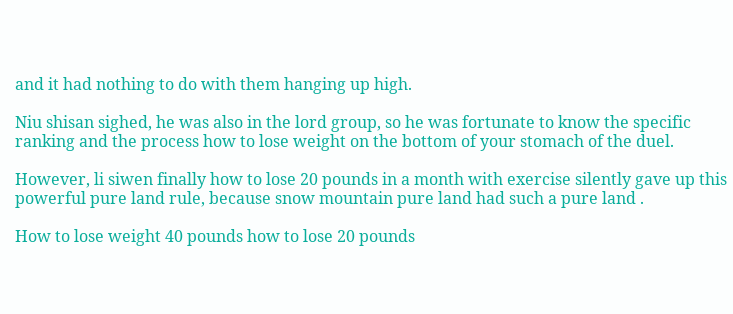and it had nothing to do with them hanging up high.

Niu shisan sighed, he was also in the lord group, so he was fortunate to know the specific ranking and the process how to lose weight on the bottom of your stomach of the duel.

However, li siwen finally how to lose 20 pounds in a month with exercise silently gave up this powerful pure land rule, because snow mountain pure land had such a pure land .

How to lose weight 40 pounds how to lose 20 pounds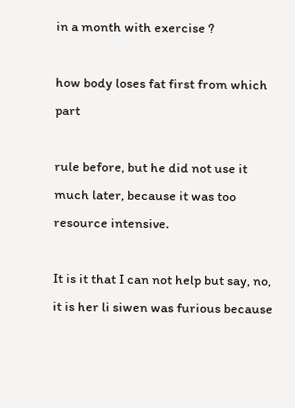in a month with exercise ?

how body loses fat first from which part

rule before, but he did not use it much later, because it was too resource intensive.

It is it that I can not help but say, no, it is her li siwen was furious because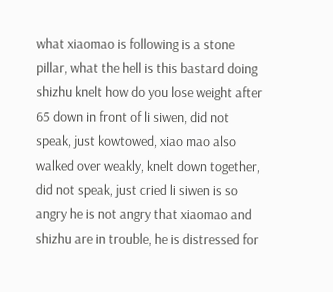what xiaomao is following is a stone pillar, what the hell is this bastard doing shizhu knelt how do you lose weight after 65 down in front of li siwen, did not speak, just kowtowed, xiao mao also walked over weakly, knelt down together, did not speak, just cried li siwen is so angry he is not angry that xiaomao and shizhu are in trouble, he is distressed for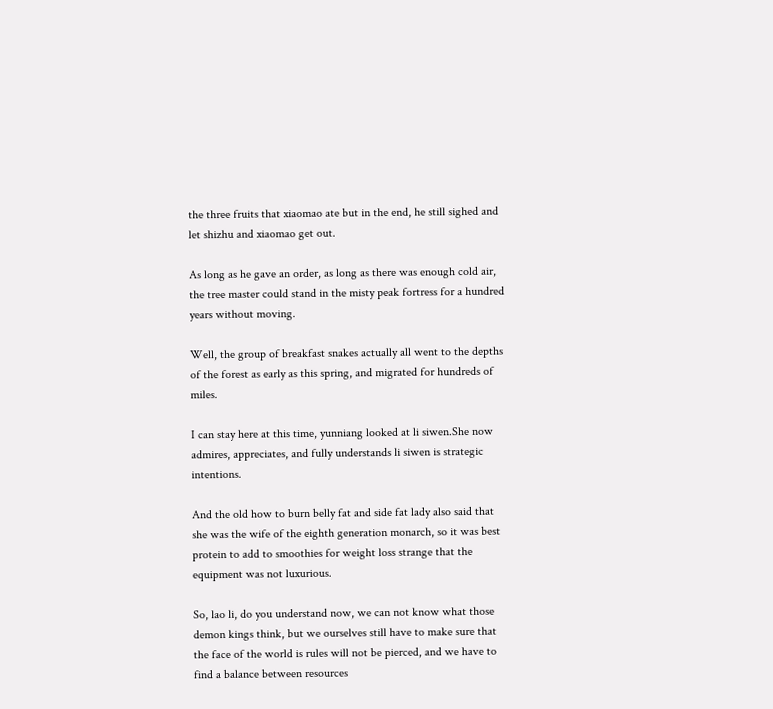the three fruits that xiaomao ate but in the end, he still sighed and let shizhu and xiaomao get out.

As long as he gave an order, as long as there was enough cold air, the tree master could stand in the misty peak fortress for a hundred years without moving.

Well, the group of breakfast snakes actually all went to the depths of the forest as early as this spring, and migrated for hundreds of miles.

I can stay here at this time, yunniang looked at li siwen.She now admires, appreciates, and fully understands li siwen is strategic intentions.

And the old how to burn belly fat and side fat lady also said that she was the wife of the eighth generation monarch, so it was best protein to add to smoothies for weight loss strange that the equipment was not luxurious.

So, lao li, do you understand now, we can not know what those demon kings think, but we ourselves still have to make sure that the face of the world is rules will not be pierced, and we have to find a balance between resources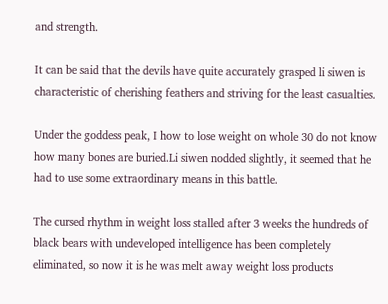and strength.

It can be said that the devils have quite accurately grasped li siwen is characteristic of cherishing feathers and striving for the least casualties.

Under the goddess peak, I how to lose weight on whole 30 do not know how many bones are buried.Li siwen nodded slightly, it seemed that he had to use some extraordinary means in this battle.

The cursed rhythm in weight loss stalled after 3 weeks the hundreds of black bears with undeveloped intelligence has been completely eliminated, so now it is he was melt away weight loss products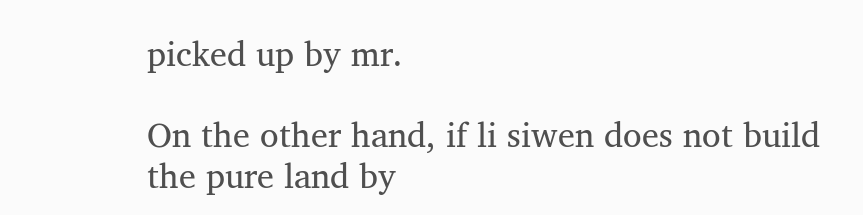picked up by mr.

On the other hand, if li siwen does not build the pure land by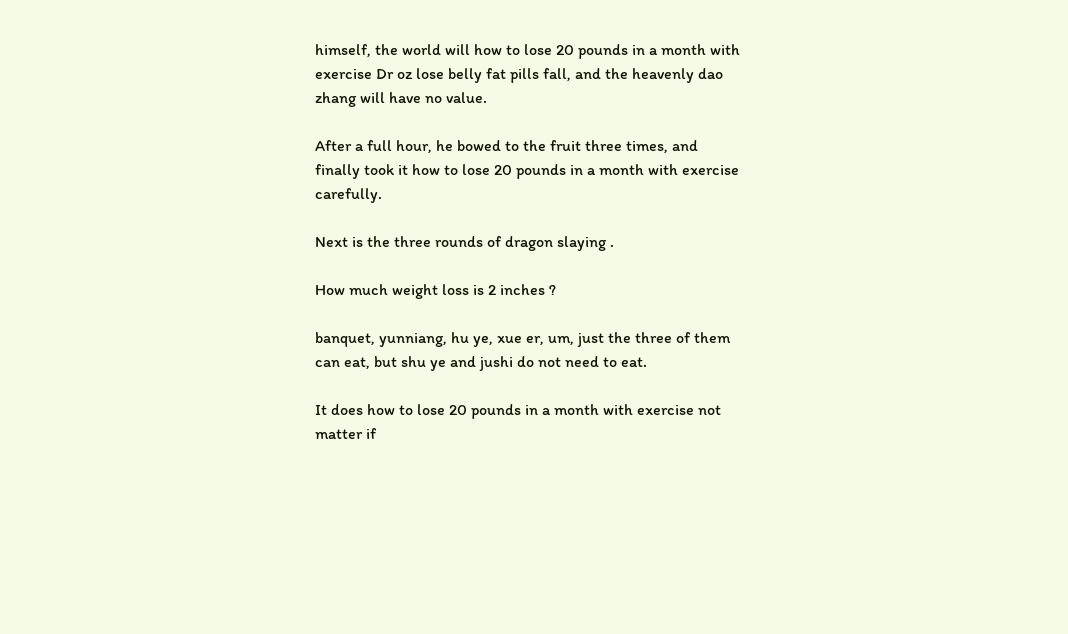himself, the world will how to lose 20 pounds in a month with exercise Dr oz lose belly fat pills fall, and the heavenly dao zhang will have no value.

After a full hour, he bowed to the fruit three times, and finally took it how to lose 20 pounds in a month with exercise carefully.

Next is the three rounds of dragon slaying .

How much weight loss is 2 inches ?

banquet, yunniang, hu ye, xue er, um, just the three of them can eat, but shu ye and jushi do not need to eat.

It does how to lose 20 pounds in a month with exercise not matter if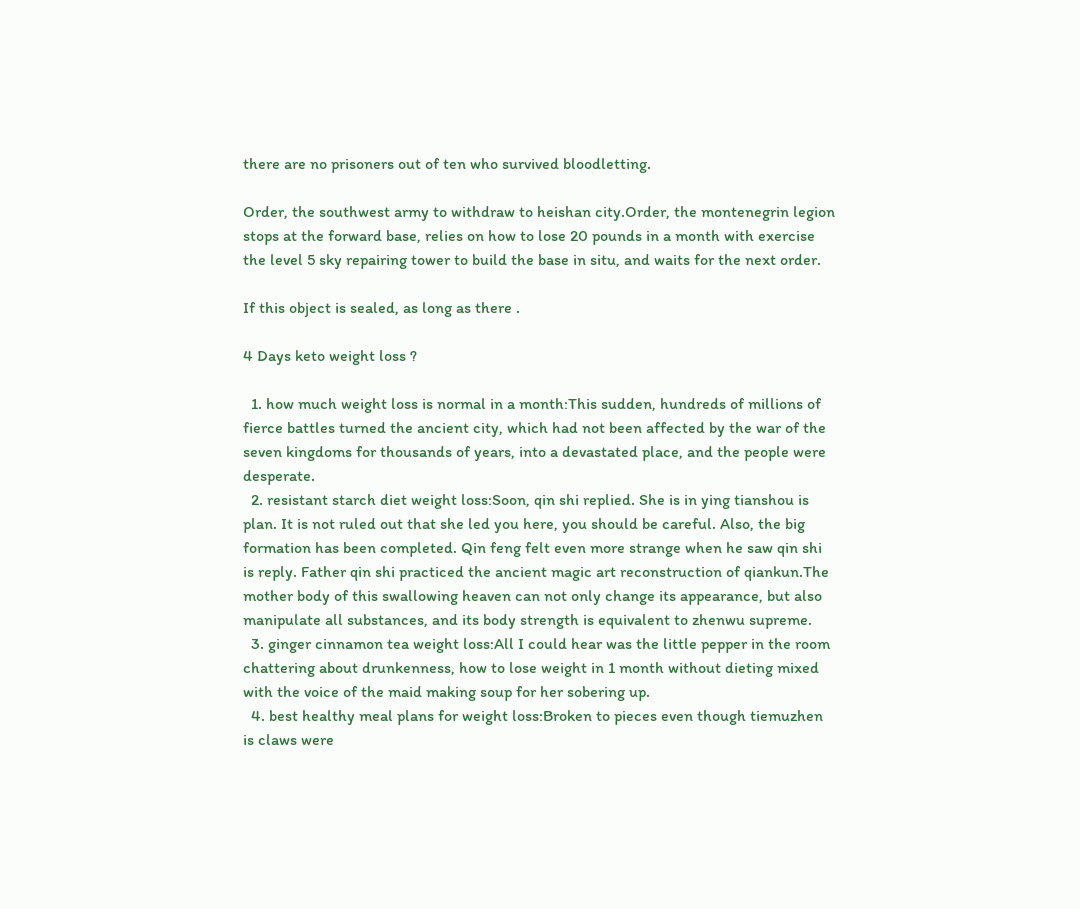there are no prisoners out of ten who survived bloodletting.

Order, the southwest army to withdraw to heishan city.Order, the montenegrin legion stops at the forward base, relies on how to lose 20 pounds in a month with exercise the level 5 sky repairing tower to build the base in situ, and waits for the next order.

If this object is sealed, as long as there .

4 Days keto weight loss ?

  1. how much weight loss is normal in a month:This sudden, hundreds of millions of fierce battles turned the ancient city, which had not been affected by the war of the seven kingdoms for thousands of years, into a devastated place, and the people were desperate.
  2. resistant starch diet weight loss:Soon, qin shi replied. She is in ying tianshou is plan. It is not ruled out that she led you here, you should be careful. Also, the big formation has been completed. Qin feng felt even more strange when he saw qin shi is reply. Father qin shi practiced the ancient magic art reconstruction of qiankun.The mother body of this swallowing heaven can not only change its appearance, but also manipulate all substances, and its body strength is equivalent to zhenwu supreme.
  3. ginger cinnamon tea weight loss:All I could hear was the little pepper in the room chattering about drunkenness, how to lose weight in 1 month without dieting mixed with the voice of the maid making soup for her sobering up.
  4. best healthy meal plans for weight loss:Broken to pieces even though tiemuzhen is claws were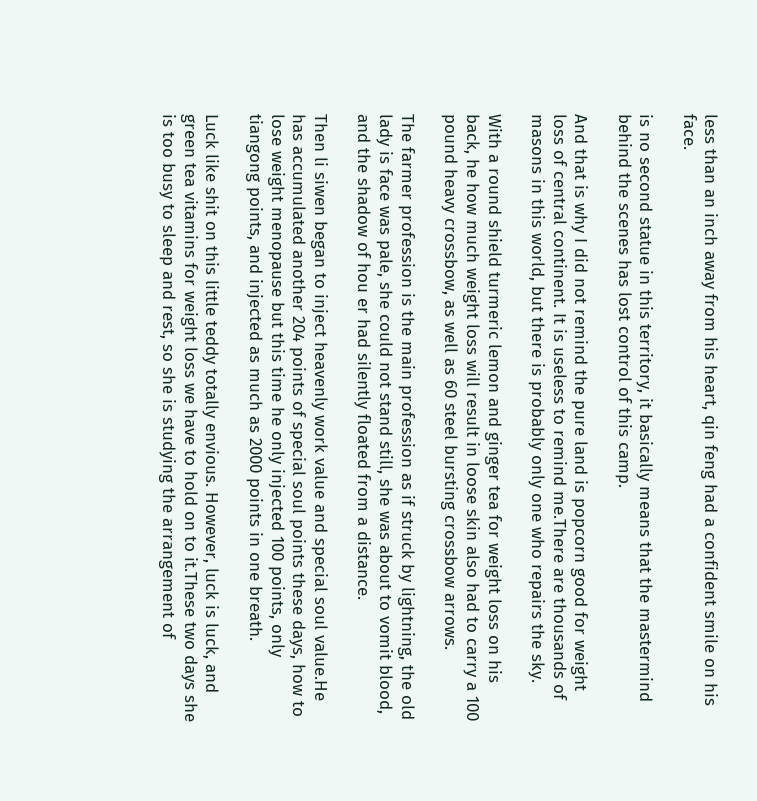less than an inch away from his heart, qin feng had a confident smile on his face.

is no second statue in this territory, it basically means that the mastermind behind the scenes has lost control of this camp.

And that is why I did not remind the pure land is popcorn good for weight loss of central continent. It is useless to remind me.There are thousands of masons in this world, but there is probably only one who repairs the sky.

With a round shield turmeric lemon and ginger tea for weight loss on his back, he how much weight loss will result in loose skin also had to carry a 100 pound heavy crossbow, as well as 60 steel bursting crossbow arrows.

The farmer profession is the main profession as if struck by lightning, the old lady is face was pale, she could not stand still, she was about to vomit blood, and the shadow of hou er had silently floated from a distance.

Then li siwen began to inject heavenly work value and special soul value.He has accumulated another 204 points of special soul points these days, how to lose weight menopause but this time he only injected 100 points, only tiangong points, and injected as much as 2000 points in one breath.

Luck like shit on this little teddy totally envious. However, luck is luck, and green tea vitamins for weight loss we have to hold on to it.These two days she is too busy to sleep and rest, so she is studying the arrangement of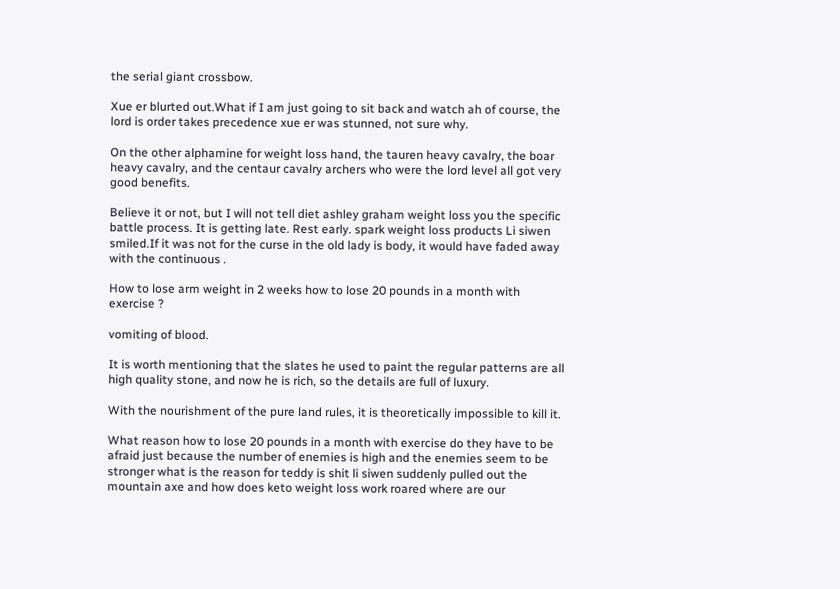the serial giant crossbow.

Xue er blurted out.What if I am just going to sit back and watch ah of course, the lord is order takes precedence xue er was stunned, not sure why.

On the other alphamine for weight loss hand, the tauren heavy cavalry, the boar heavy cavalry, and the centaur cavalry archers who were the lord level all got very good benefits.

Believe it or not, but I will not tell diet ashley graham weight loss you the specific battle process. It is getting late. Rest early. spark weight loss products Li siwen smiled.If it was not for the curse in the old lady is body, it would have faded away with the continuous .

How to lose arm weight in 2 weeks how to lose 20 pounds in a month with exercise ?

vomiting of blood.

It is worth mentioning that the slates he used to paint the regular patterns are all high quality stone, and now he is rich, so the details are full of luxury.

With the nourishment of the pure land rules, it is theoretically impossible to kill it.

What reason how to lose 20 pounds in a month with exercise do they have to be afraid just because the number of enemies is high and the enemies seem to be stronger what is the reason for teddy is shit li siwen suddenly pulled out the mountain axe and how does keto weight loss work roared where are our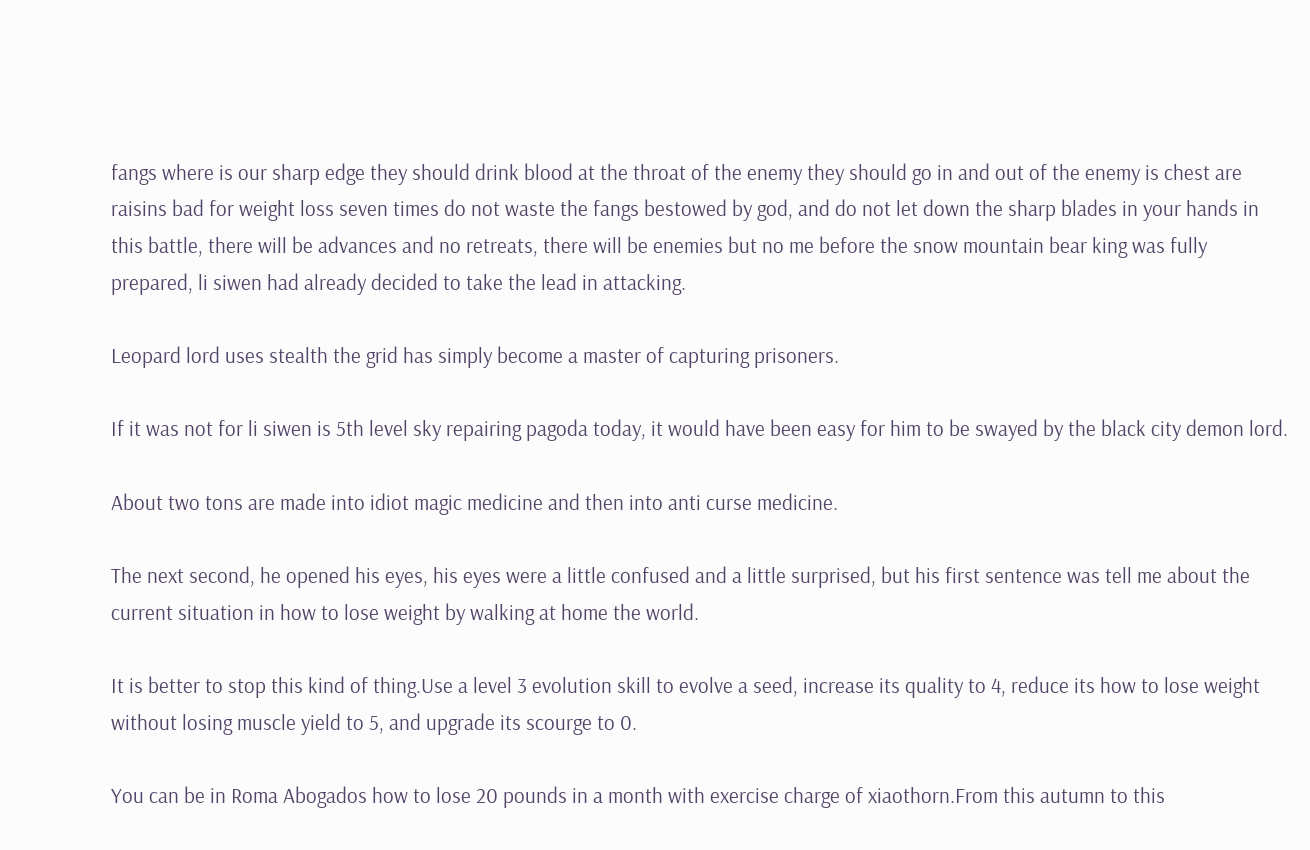fangs where is our sharp edge they should drink blood at the throat of the enemy they should go in and out of the enemy is chest are raisins bad for weight loss seven times do not waste the fangs bestowed by god, and do not let down the sharp blades in your hands in this battle, there will be advances and no retreats, there will be enemies but no me before the snow mountain bear king was fully prepared, li siwen had already decided to take the lead in attacking.

Leopard lord uses stealth the grid has simply become a master of capturing prisoners.

If it was not for li siwen is 5th level sky repairing pagoda today, it would have been easy for him to be swayed by the black city demon lord.

About two tons are made into idiot magic medicine and then into anti curse medicine.

The next second, he opened his eyes, his eyes were a little confused and a little surprised, but his first sentence was tell me about the current situation in how to lose weight by walking at home the world.

It is better to stop this kind of thing.Use a level 3 evolution skill to evolve a seed, increase its quality to 4, reduce its how to lose weight without losing muscle yield to 5, and upgrade its scourge to 0.

You can be in Roma Abogados how to lose 20 pounds in a month with exercise charge of xiaothorn.From this autumn to this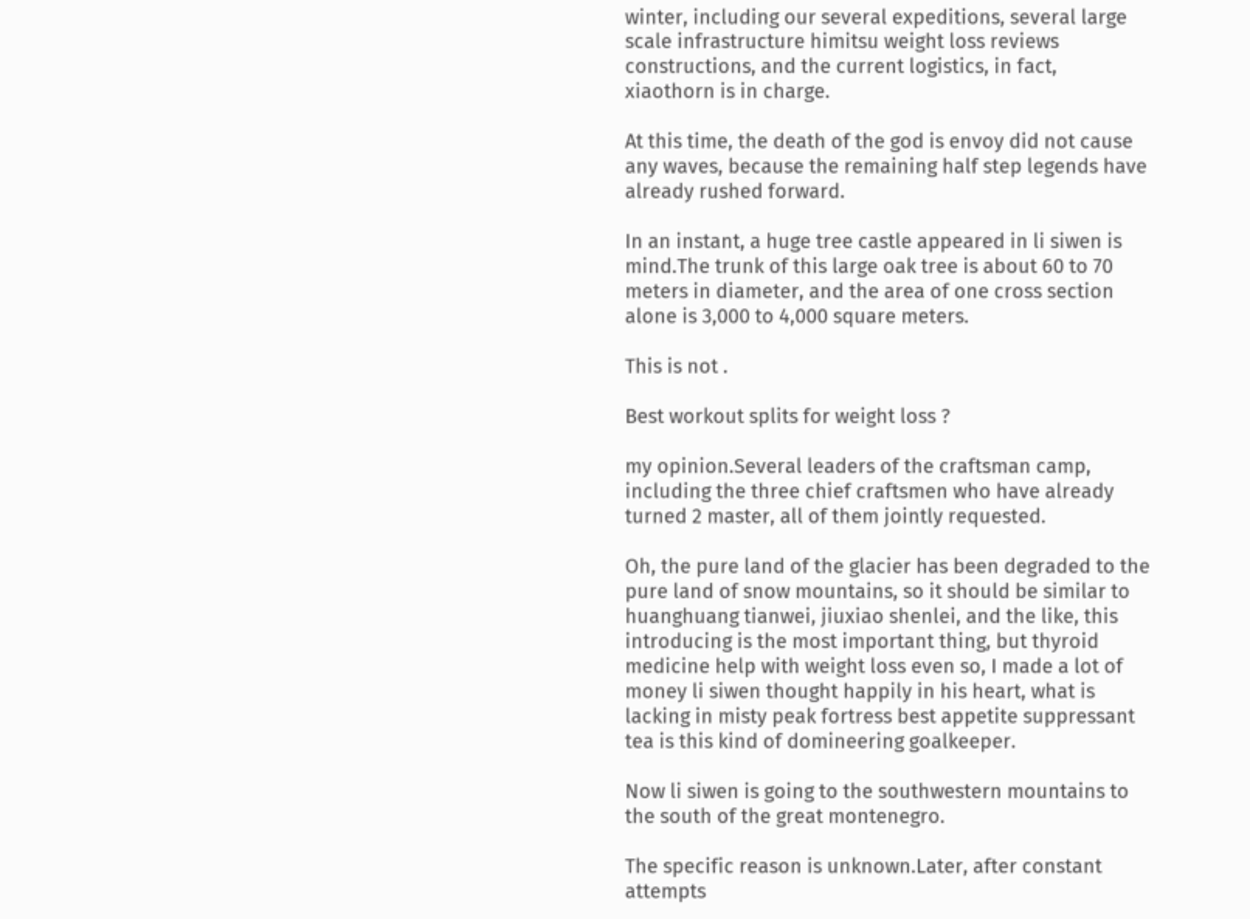winter, including our several expeditions, several large scale infrastructure himitsu weight loss reviews constructions, and the current logistics, in fact, xiaothorn is in charge.

At this time, the death of the god is envoy did not cause any waves, because the remaining half step legends have already rushed forward.

In an instant, a huge tree castle appeared in li siwen is mind.The trunk of this large oak tree is about 60 to 70 meters in diameter, and the area of one cross section alone is 3,000 to 4,000 square meters.

This is not .

Best workout splits for weight loss ?

my opinion.Several leaders of the craftsman camp, including the three chief craftsmen who have already turned 2 master, all of them jointly requested.

Oh, the pure land of the glacier has been degraded to the pure land of snow mountains, so it should be similar to huanghuang tianwei, jiuxiao shenlei, and the like, this introducing is the most important thing, but thyroid medicine help with weight loss even so, I made a lot of money li siwen thought happily in his heart, what is lacking in misty peak fortress best appetite suppressant tea is this kind of domineering goalkeeper.

Now li siwen is going to the southwestern mountains to the south of the great montenegro.

The specific reason is unknown.Later, after constant attempts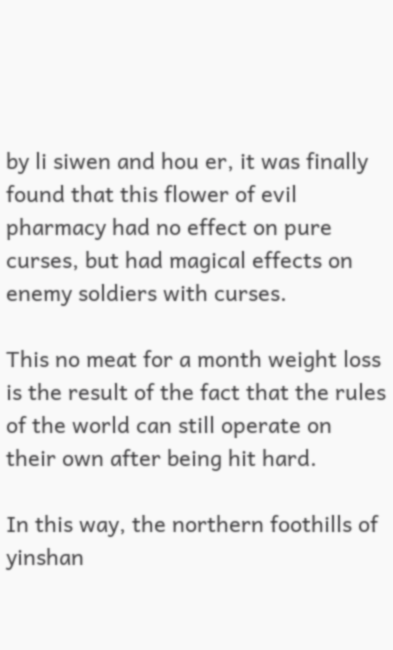by li siwen and hou er, it was finally found that this flower of evil pharmacy had no effect on pure curses, but had magical effects on enemy soldiers with curses.

This no meat for a month weight loss is the result of the fact that the rules of the world can still operate on their own after being hit hard.

In this way, the northern foothills of yinshan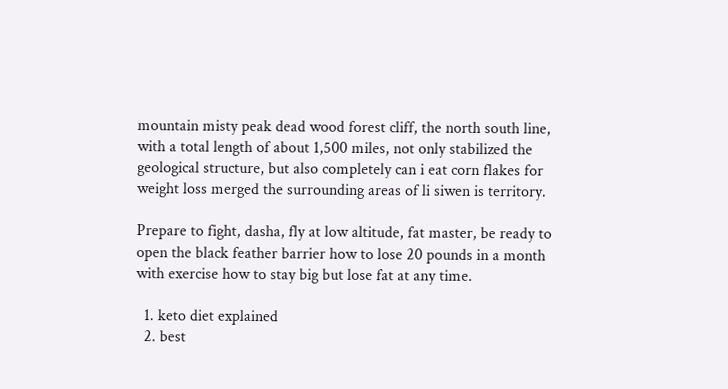mountain misty peak dead wood forest cliff, the north south line, with a total length of about 1,500 miles, not only stabilized the geological structure, but also completely can i eat corn flakes for weight loss merged the surrounding areas of li siwen is territory.

Prepare to fight, dasha, fly at low altitude, fat master, be ready to open the black feather barrier how to lose 20 pounds in a month with exercise how to stay big but lose fat at any time.

  1. keto diet explained
  2. best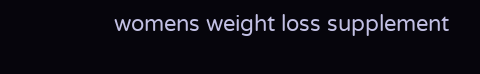womens weight loss supplement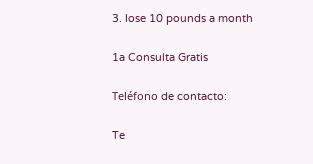3. lose 10 pounds a month

1a Consulta Gratis

Teléfono de contacto:

Te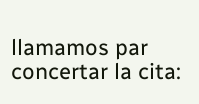llamamos par concertar la cita: